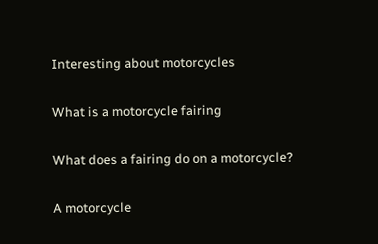Interesting about motorcycles

What is a motorcycle fairing

What does a fairing do on a motorcycle?

A motorcycle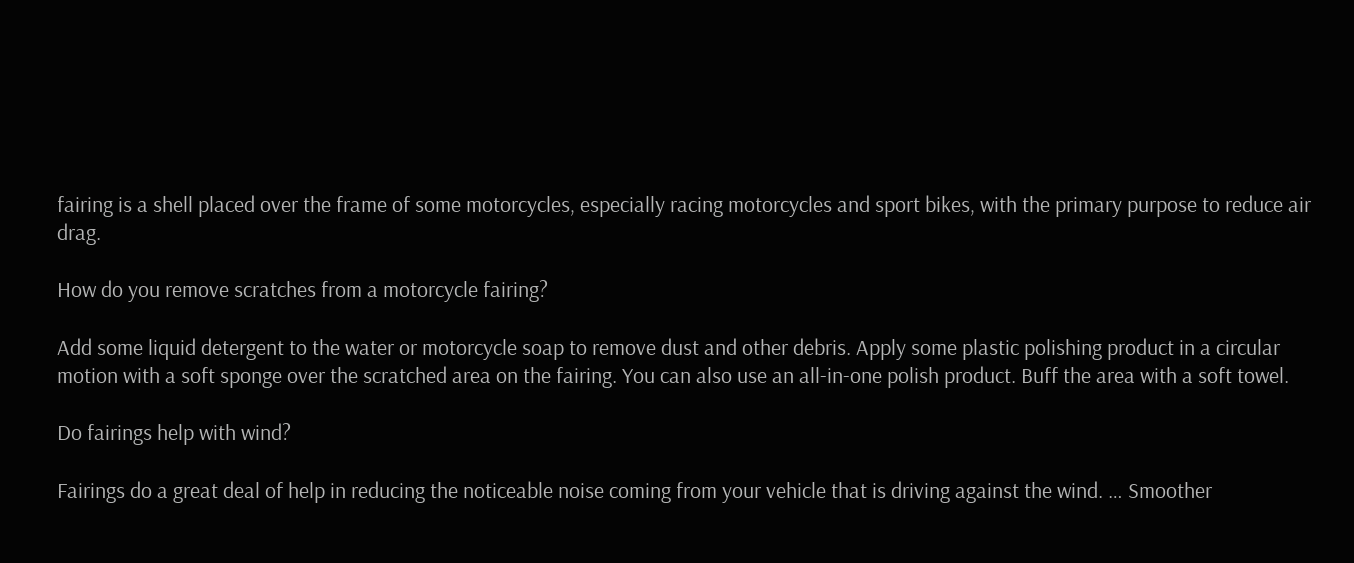fairing is a shell placed over the frame of some motorcycles, especially racing motorcycles and sport bikes, with the primary purpose to reduce air drag.

How do you remove scratches from a motorcycle fairing?

Add some liquid detergent to the water or motorcycle soap to remove dust and other debris. Apply some plastic polishing product in a circular motion with a soft sponge over the scratched area on the fairing. You can also use an all-in-one polish product. Buff the area with a soft towel.

Do fairings help with wind?

Fairings do a great deal of help in reducing the noticeable noise coming from your vehicle that is driving against the wind. … Smoother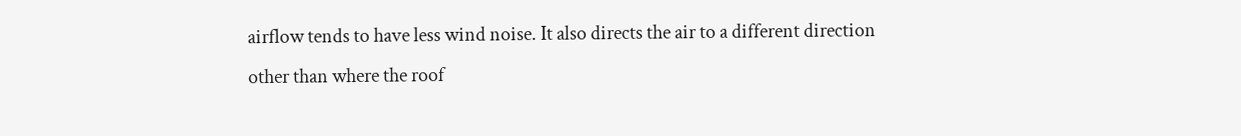airflow tends to have less wind noise. It also directs the air to a different direction other than where the roof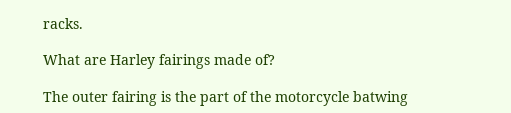racks.

What are Harley fairings made of?

The outer fairing is the part of the motorcycle batwing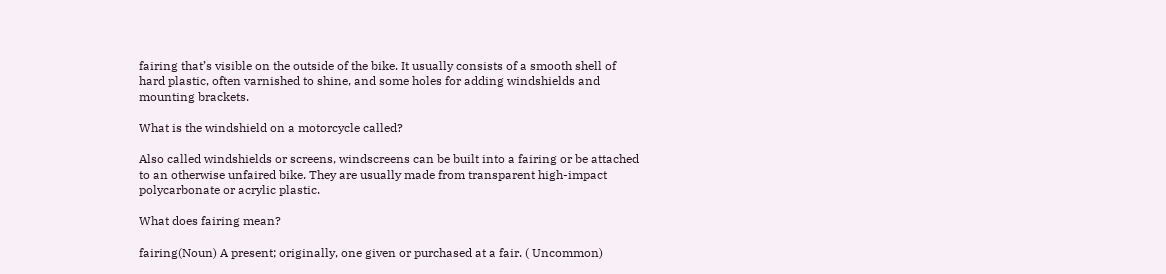fairing that’s visible on the outside of the bike. It usually consists of a smooth shell of hard plastic, often varnished to shine, and some holes for adding windshields and mounting brackets.

What is the windshield on a motorcycle called?

Also called windshields or screens, windscreens can be built into a fairing or be attached to an otherwise unfaired bike. They are usually made from transparent high-impact polycarbonate or acrylic plastic.

What does fairing mean?

fairing(Noun) A present; originally, one given or purchased at a fair. ( Uncommon)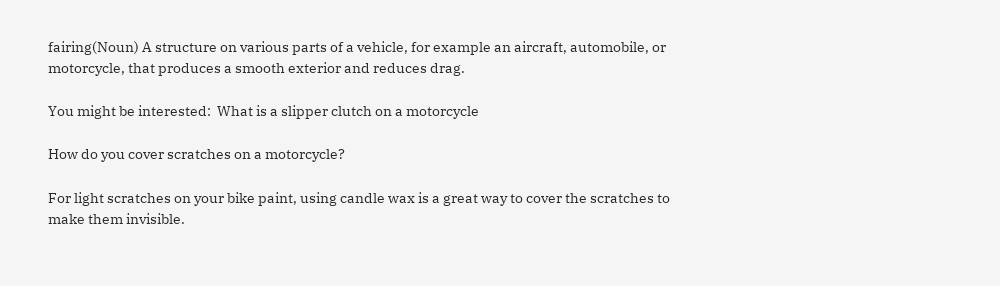fairing(Noun) A structure on various parts of a vehicle, for example an aircraft, automobile, or motorcycle, that produces a smooth exterior and reduces drag.

You might be interested:  What is a slipper clutch on a motorcycle

How do you cover scratches on a motorcycle?

For light scratches on your bike paint, using candle wax is a great way to cover the scratches to make them invisible.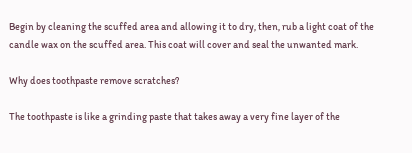Begin by cleaning the scuffed area and allowing it to dry, then, rub a light coat of the candle wax on the scuffed area. This coat will cover and seal the unwanted mark.

Why does toothpaste remove scratches?

The toothpaste is like a grinding paste that takes away a very fine layer of the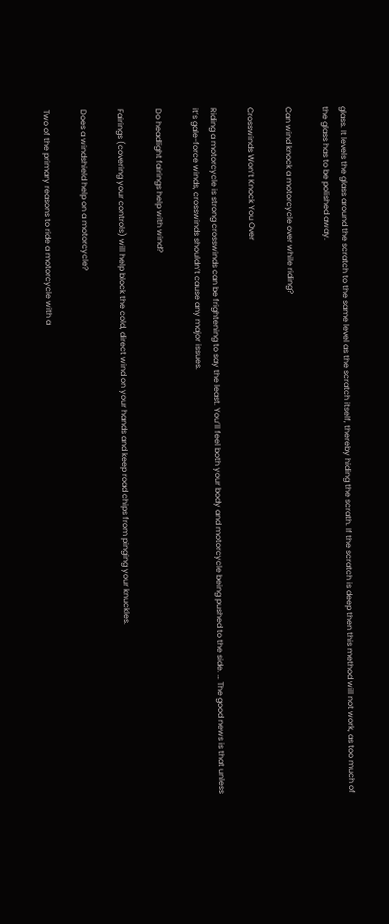glass. It levels the glass around the scratch to the same level as the scratch itself, thereby hiding the scrath. If the scratch is deep then this method will not work, as too much of the glass has to be polished away.

Can wind knock a motorcycle over while riding?

Crosswinds Won’t Knock You Over

Riding a motorcycle is strong crosswinds can be frightening to say the least. You’ll feel both your body and motorcycle being pushed to the side. … The good news is that unless it’s gale-force winds, crosswinds shouldn’t cause any major issues.

Do headlight fairings help with wind?

Fairings (covering your controls) will help block the cold, direct wind on your hands and keep road chips from pinging your knuckles.

Does a windshield help on a motorcycle?

Two of the primary reasons to ride a motorcycle with a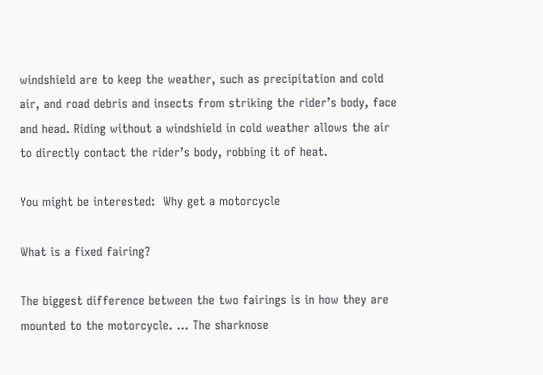windshield are to keep the weather, such as precipitation and cold air, and road debris and insects from striking the rider’s body, face and head. Riding without a windshield in cold weather allows the air to directly contact the rider’s body, robbing it of heat.

You might be interested:  Why get a motorcycle

What is a fixed fairing?

The biggest difference between the two fairings is in how they are mounted to the motorcycle. … The sharknose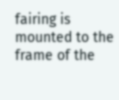fairing is mounted to the frame of the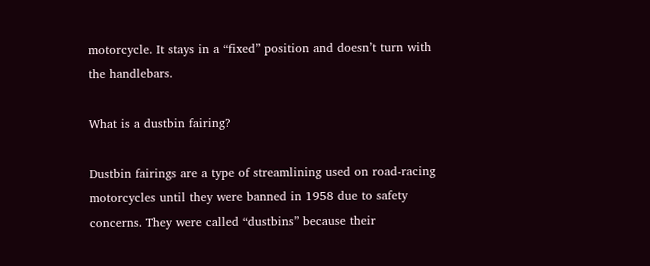motorcycle. It stays in a “fixed” position and doesn’t turn with the handlebars.

What is a dustbin fairing?

Dustbin fairings are a type of streamlining used on road-racing motorcycles until they were banned in 1958 due to safety concerns. They were called “dustbins” because their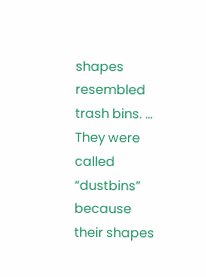shapes resembled trash bins. … They were called “dustbins” because their shapes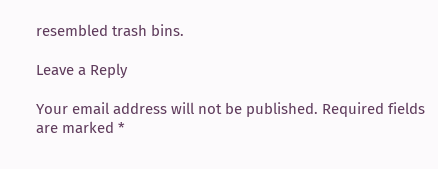resembled trash bins.

Leave a Reply

Your email address will not be published. Required fields are marked *